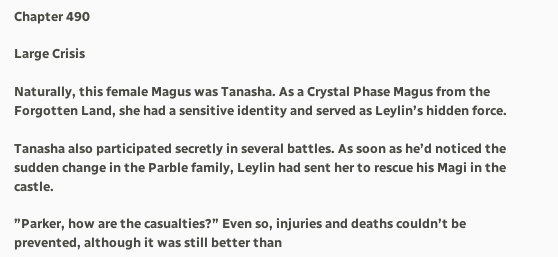Chapter 490

Large Crisis

Naturally, this female Magus was Tanasha. As a Crystal Phase Magus from the Forgotten Land, she had a sensitive identity and served as Leylin’s hidden force.

Tanasha also participated secretly in several battles. As soon as he’d noticed the sudden change in the Parble family, Leylin had sent her to rescue his Magi in the castle.

”Parker, how are the casualties?” Even so, injuries and deaths couldn’t be prevented, although it was still better than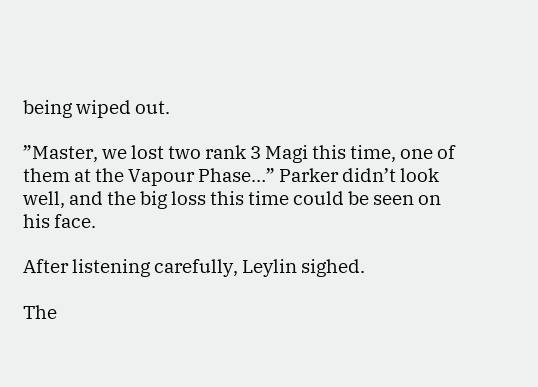being wiped out.

”Master, we lost two rank 3 Magi this time, one of them at the Vapour Phase…” Parker didn’t look well, and the big loss this time could be seen on his face.

After listening carefully, Leylin sighed.

The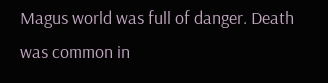Magus world was full of danger. Death was common in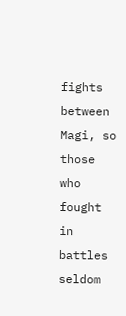fights between Magi, so those who fought in battles seldom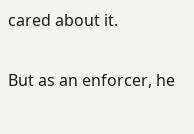cared about it.

But as an enforcer, he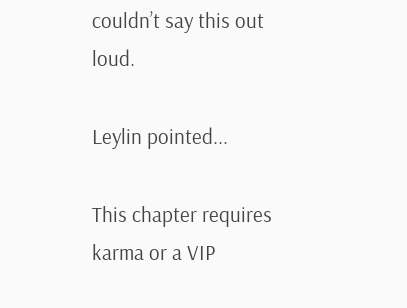couldn’t say this out loud.

Leylin pointed...

This chapter requires karma or a VIP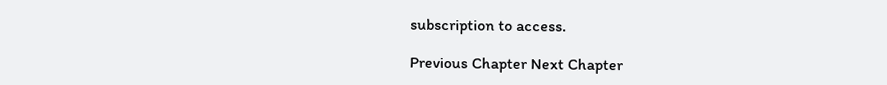subscription to access.

Previous Chapter Next Chapter